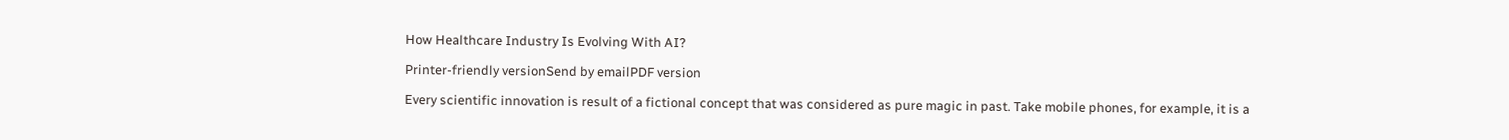How Healthcare Industry Is Evolving With AI?

Printer-friendly versionSend by emailPDF version

Every scientific innovation is result of a fictional concept that was considered as pure magic in past. Take mobile phones, for example, it is a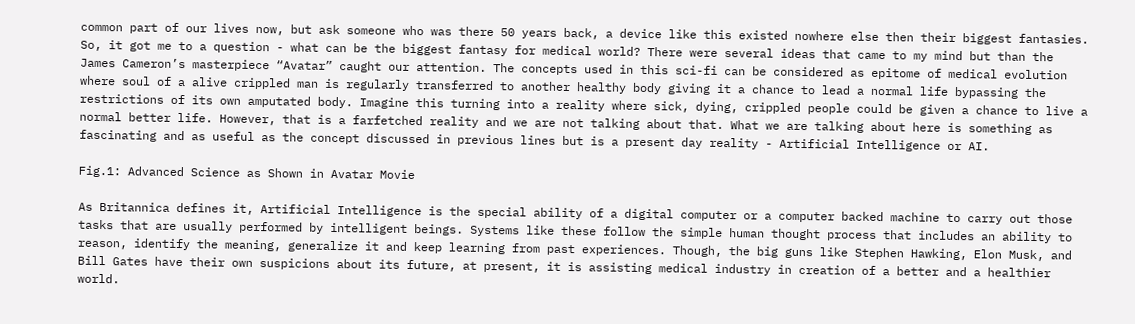common part of our lives now, but ask someone who was there 50 years back, a device like this existed nowhere else then their biggest fantasies. So, it got me to a question - what can be the biggest fantasy for medical world? There were several ideas that came to my mind but than the James Cameron’s masterpiece “Avatar” caught our attention. The concepts used in this sci-fi can be considered as epitome of medical evolution where soul of a alive crippled man is regularly transferred to another healthy body giving it a chance to lead a normal life bypassing the restrictions of its own amputated body. Imagine this turning into a reality where sick, dying, crippled people could be given a chance to live a normal better life. However, that is a farfetched reality and we are not talking about that. What we are talking about here is something as fascinating and as useful as the concept discussed in previous lines but is a present day reality - Artificial Intelligence or AI.

Fig.1: Advanced Science as Shown in Avatar Movie

As Britannica defines it, Artificial Intelligence is the special ability of a digital computer or a computer backed machine to carry out those tasks that are usually performed by intelligent beings. Systems like these follow the simple human thought process that includes an ability to reason, identify the meaning, generalize it and keep learning from past experiences. Though, the big guns like Stephen Hawking, Elon Musk, and Bill Gates have their own suspicions about its future, at present, it is assisting medical industry in creation of a better and a healthier world.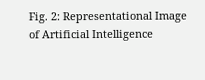Fig. 2: Representational Image of Artificial Intelligence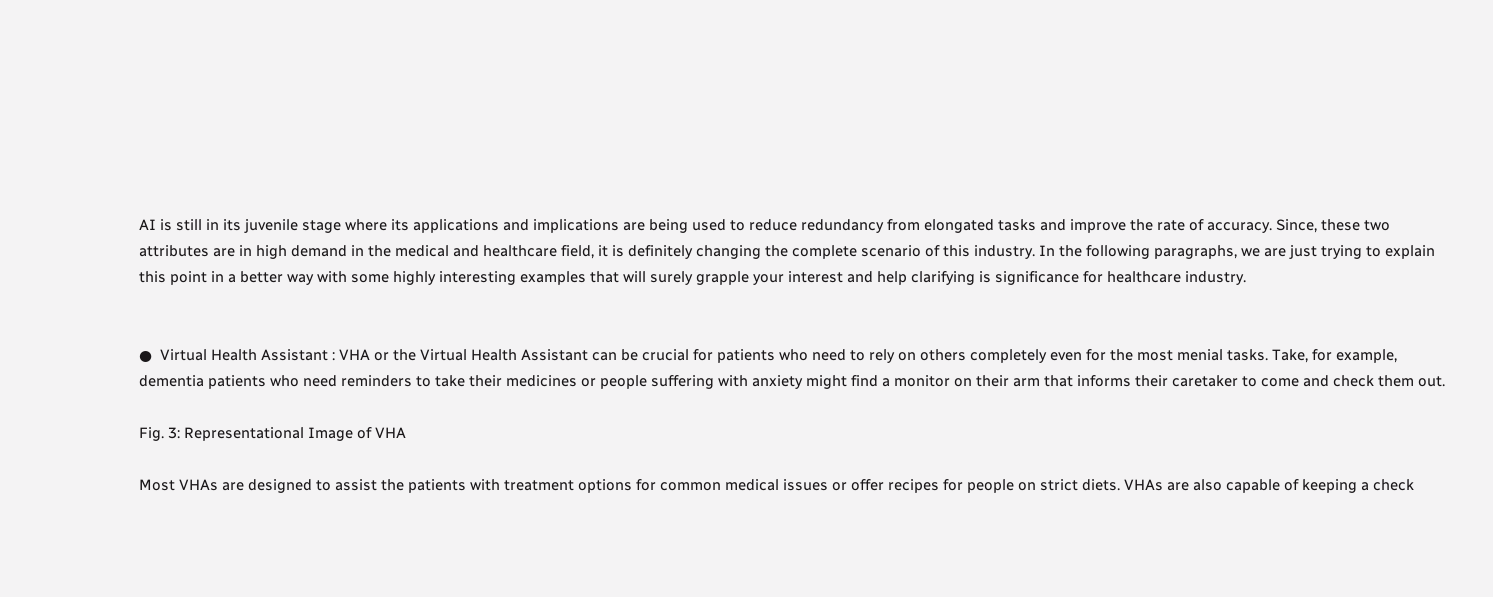AI is still in its juvenile stage where its applications and implications are being used to reduce redundancy from elongated tasks and improve the rate of accuracy. Since, these two attributes are in high demand in the medical and healthcare field, it is definitely changing the complete scenario of this industry. In the following paragraphs, we are just trying to explain this point in a better way with some highly interesting examples that will surely grapple your interest and help clarifying is significance for healthcare industry.


●  Virtual Health Assistant : VHA or the Virtual Health Assistant can be crucial for patients who need to rely on others completely even for the most menial tasks. Take, for example, dementia patients who need reminders to take their medicines or people suffering with anxiety might find a monitor on their arm that informs their caretaker to come and check them out.

Fig. 3: Representational Image of VHA

Most VHAs are designed to assist the patients with treatment options for common medical issues or offer recipes for people on strict diets. VHAs are also capable of keeping a check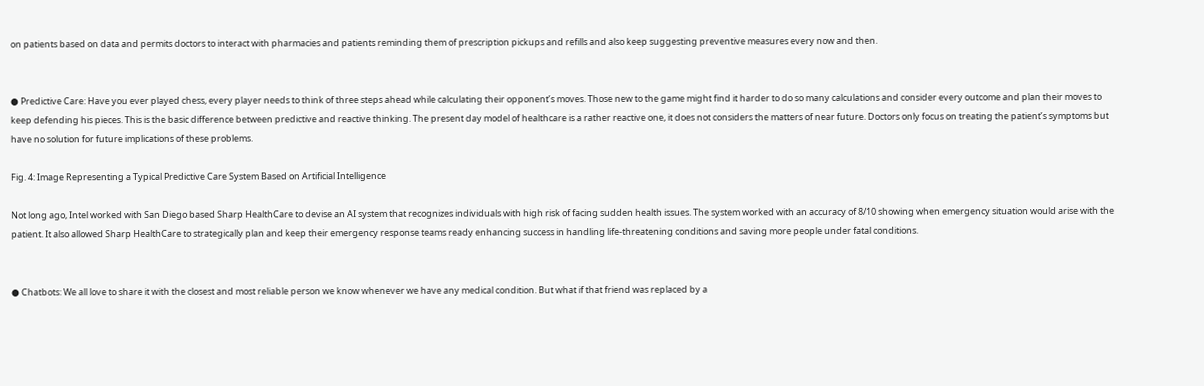on patients based on data and permits doctors to interact with pharmacies and patients reminding them of prescription pickups and refills and also keep suggesting preventive measures every now and then.


● Predictive Care: Have you ever played chess, every player needs to think of three steps ahead while calculating their opponent’s moves. Those new to the game might find it harder to do so many calculations and consider every outcome and plan their moves to keep defending his pieces. This is the basic difference between predictive and reactive thinking. The present day model of healthcare is a rather reactive one, it does not considers the matters of near future. Doctors only focus on treating the patient’s symptoms but have no solution for future implications of these problems.

Fig. 4: Image Representing a Typical Predictive Care System Based on Artificial Intelligence

Not long ago, Intel worked with San Diego based Sharp HealthCare to devise an AI system that recognizes individuals with high risk of facing sudden health issues. The system worked with an accuracy of 8/10 showing when emergency situation would arise with the patient. It also allowed Sharp HealthCare to strategically plan and keep their emergency response teams ready enhancing success in handling life-threatening conditions and saving more people under fatal conditions.


● Chatbots: We all love to share it with the closest and most reliable person we know whenever we have any medical condition. But what if that friend was replaced by a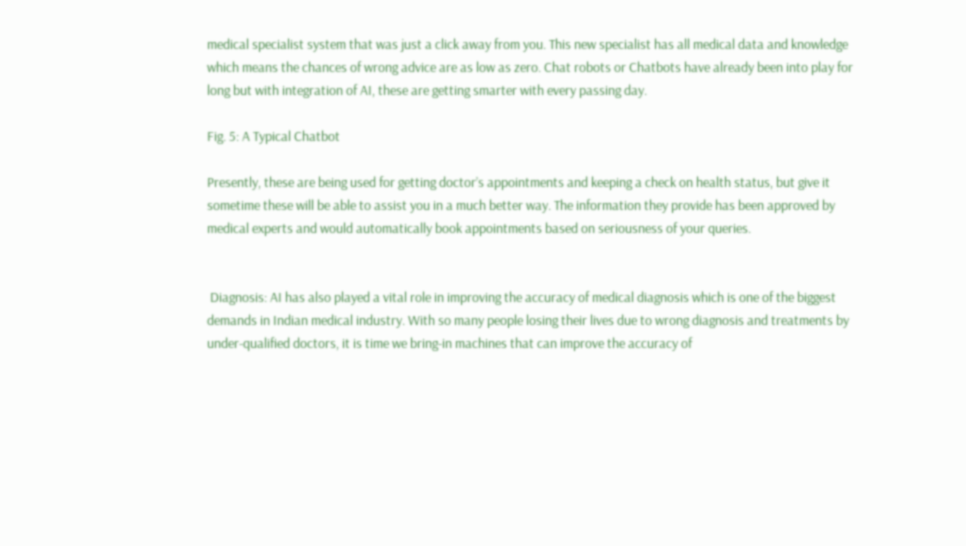medical specialist system that was just a click away from you. This new specialist has all medical data and knowledge which means the chances of wrong advice are as low as zero. Chat robots or Chatbots have already been into play for long but with integration of AI, these are getting smarter with every passing day.

Fig. 5: A Typical Chatbot

Presently, these are being used for getting doctor’s appointments and keeping a check on health status, but give it sometime these will be able to assist you in a much better way. The information they provide has been approved by medical experts and would automatically book appointments based on seriousness of your queries.


 Diagnosis: AI has also played a vital role in improving the accuracy of medical diagnosis which is one of the biggest demands in Indian medical industry. With so many people losing their lives due to wrong diagnosis and treatments by under-qualified doctors, it is time we bring-in machines that can improve the accuracy of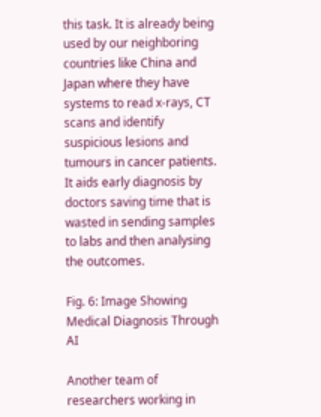this task. It is already being used by our neighboring countries like China and Japan where they have systems to read x-rays, CT scans and identify suspicious lesions and tumours in cancer patients. It aids early diagnosis by doctors saving time that is wasted in sending samples to labs and then analysing the outcomes.

Fig. 6: Image Showing Medical Diagnosis Through AI

Another team of researchers working in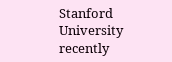Stanford University recently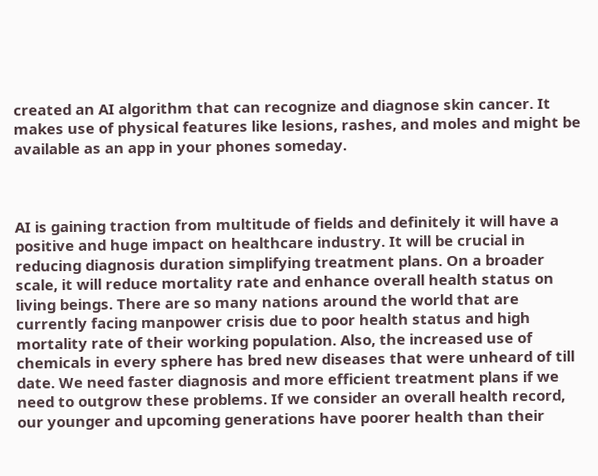created an AI algorithm that can recognize and diagnose skin cancer. It makes use of physical features like lesions, rashes, and moles and might be available as an app in your phones someday.



AI is gaining traction from multitude of fields and definitely it will have a positive and huge impact on healthcare industry. It will be crucial in reducing diagnosis duration simplifying treatment plans. On a broader scale, it will reduce mortality rate and enhance overall health status on living beings. There are so many nations around the world that are currently facing manpower crisis due to poor health status and high mortality rate of their working population. Also, the increased use of chemicals in every sphere has bred new diseases that were unheard of till date. We need faster diagnosis and more efficient treatment plans if we need to outgrow these problems. If we consider an overall health record, our younger and upcoming generations have poorer health than their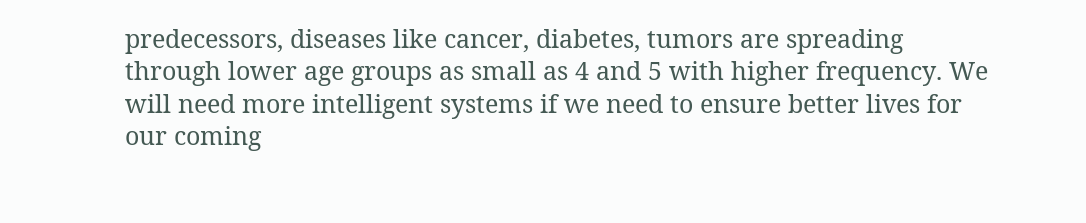predecessors, diseases like cancer, diabetes, tumors are spreading through lower age groups as small as 4 and 5 with higher frequency. We will need more intelligent systems if we need to ensure better lives for our coming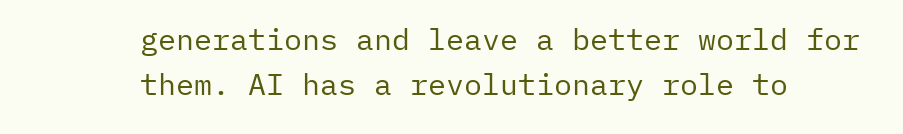generations and leave a better world for them. AI has a revolutionary role to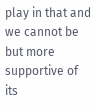play in that and we cannot be but more supportive of its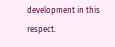development in this respect.